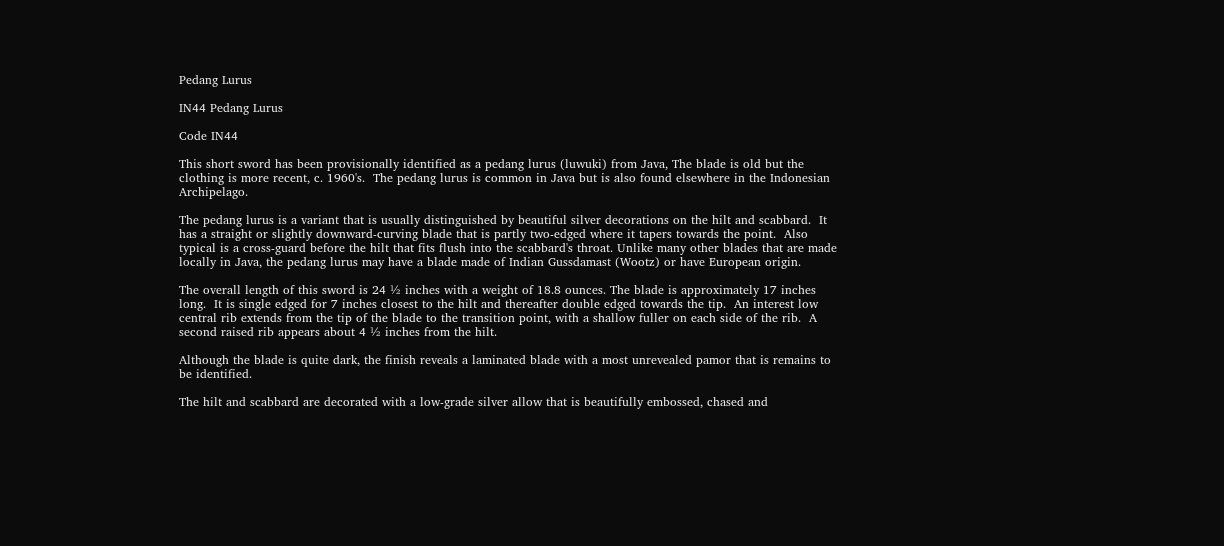Pedang Lurus

IN44 Pedang Lurus

Code IN44

This short sword has been provisionally identified as a pedang lurus (luwuki) from Java, The blade is old but the clothing is more recent, c. 1960's.  The pedang lurus is common in Java but is also found elsewhere in the Indonesian Archipelago.

The pedang lurus is a variant that is usually distinguished by beautiful silver decorations on the hilt and scabbard.  It has a straight or slightly downward-curving blade that is partly two-edged where it tapers towards the point.  Also typical is a cross-guard before the hilt that fits flush into the scabbard's throat. Unlike many other blades that are made locally in Java, the pedang lurus may have a blade made of Indian Gussdamast (Wootz) or have European origin.

The overall length of this sword is 24 ½ inches with a weight of 18.8 ounces. The blade is approximately 17 inches long.  It is single edged for 7 inches closest to the hilt and thereafter double edged towards the tip.  An interest low central rib extends from the tip of the blade to the transition point, with a shallow fuller on each side of the rib.  A second raised rib appears about 4 ½ inches from the hilt.

Although the blade is quite dark, the finish reveals a laminated blade with a most unrevealed pamor that is remains to be identified.

The hilt and scabbard are decorated with a low-grade silver allow that is beautifully embossed, chased and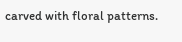carved with floral patterns.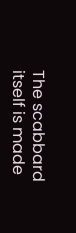The scabbard itself is made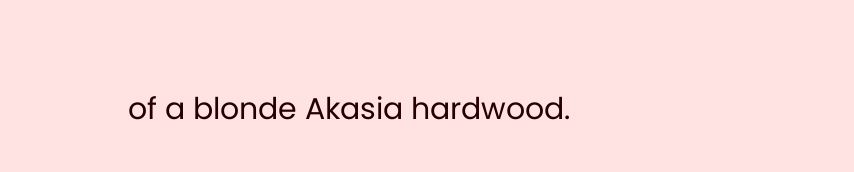of a blonde Akasia hardwood.